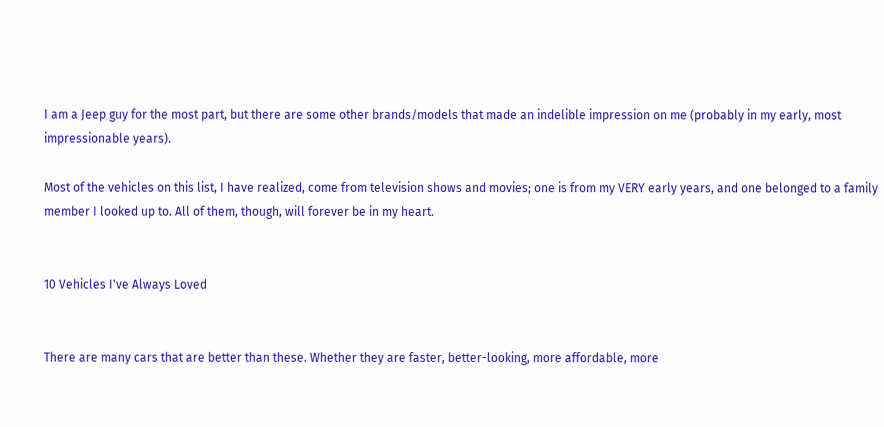I am a Jeep guy for the most part, but there are some other brands/models that made an indelible impression on me (probably in my early, most impressionable years).

Most of the vehicles on this list, I have realized, come from television shows and movies; one is from my VERY early years, and one belonged to a family member I looked up to. All of them, though, will forever be in my heart.


10 Vehicles I've Always Loved


There are many cars that are better than these. Whether they are faster, better-looking, more affordable, more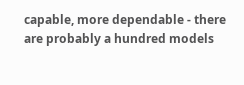capable, more dependable - there are probably a hundred models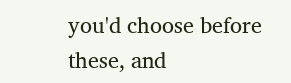you'd choose before these, and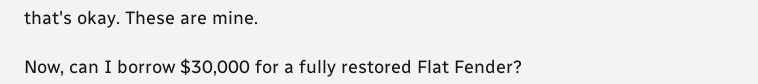that's okay. These are mine.

Now, can I borrow $30,000 for a fully restored Flat Fender?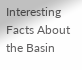Interesting Facts About the Basin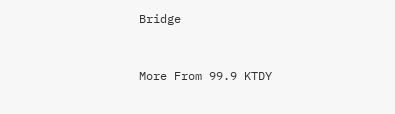Bridge


More From 99.9 KTDY